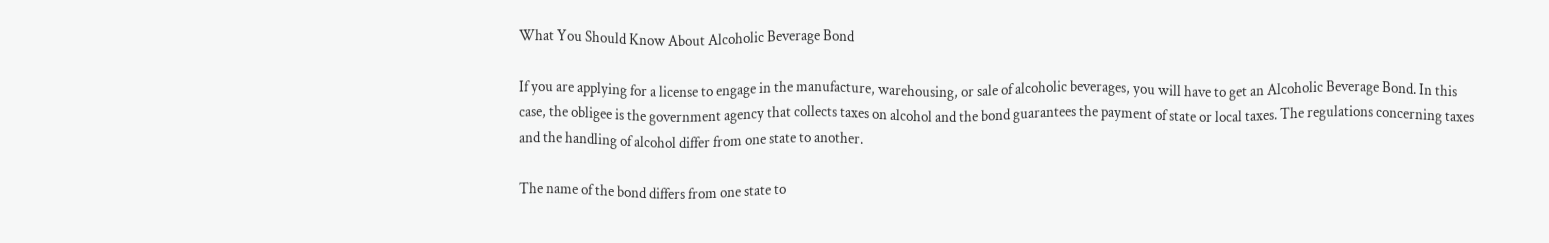What You Should Know About Alcoholic Beverage Bond

If you are applying for a license to engage in the manufacture, warehousing, or sale of alcoholic beverages, you will have to get an Alcoholic Beverage Bond. In this case, the obligee is the government agency that collects taxes on alcohol and the bond guarantees the payment of state or local taxes. The regulations concerning taxes and the handling of alcohol differ from one state to another.

The name of the bond differs from one state to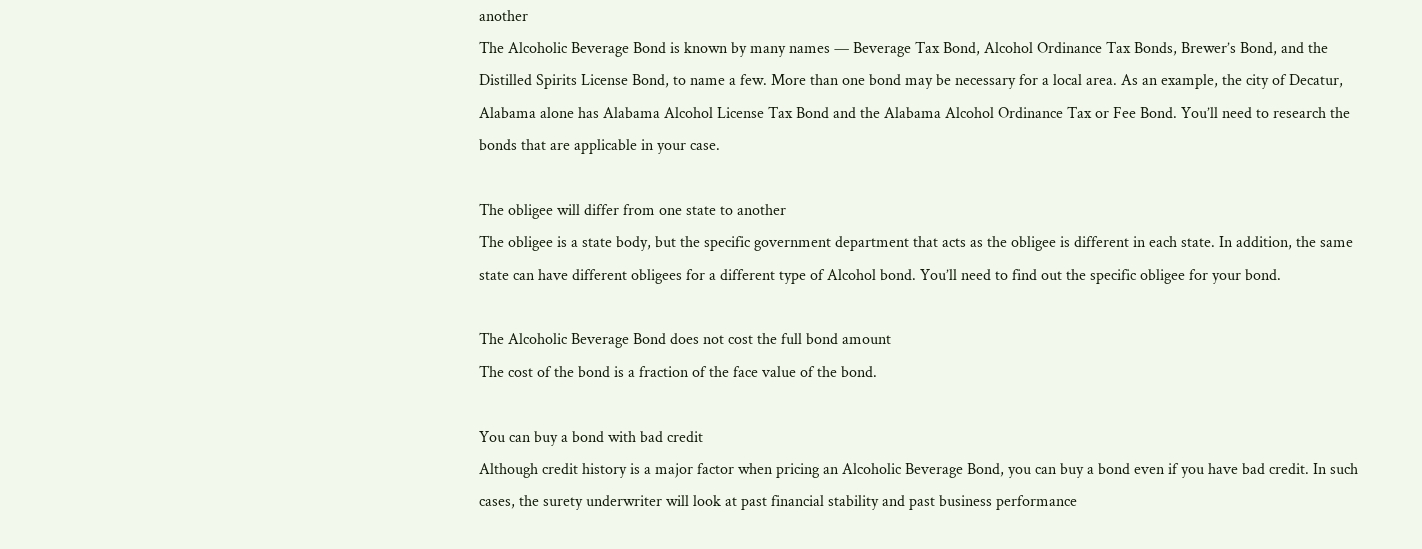another
The Alcoholic Beverage Bond is known by many names — Beverage Tax Bond, Alcohol Ordinance Tax Bonds, Brewer’s Bond, and the Distilled Spirits License Bond, to name a few. More than one bond may be necessary for a local area. As an example, the city of Decatur, Alabama alone has Alabama Alcohol License Tax Bond and the Alabama Alcohol Ordinance Tax or Fee Bond. You’ll need to research the bonds that are applicable in your case.

The obligee will differ from one state to another
The obligee is a state body, but the specific government department that acts as the obligee is different in each state. In addition, the same state can have different obligees for a different type of Alcohol bond. You’ll need to find out the specific obligee for your bond.

The Alcoholic Beverage Bond does not cost the full bond amount
The cost of the bond is a fraction of the face value of the bond.

You can buy a bond with bad credit
Although credit history is a major factor when pricing an Alcoholic Beverage Bond, you can buy a bond even if you have bad credit. In such cases, the surety underwriter will look at past financial stability and past business performance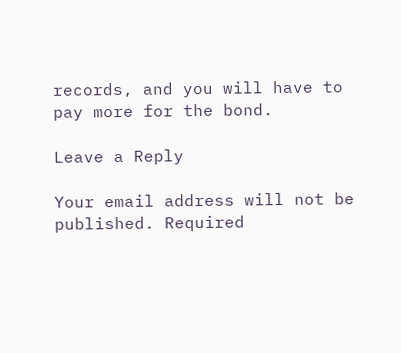records, and you will have to pay more for the bond.

Leave a Reply

Your email address will not be published. Required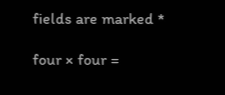fields are marked *

four × four =